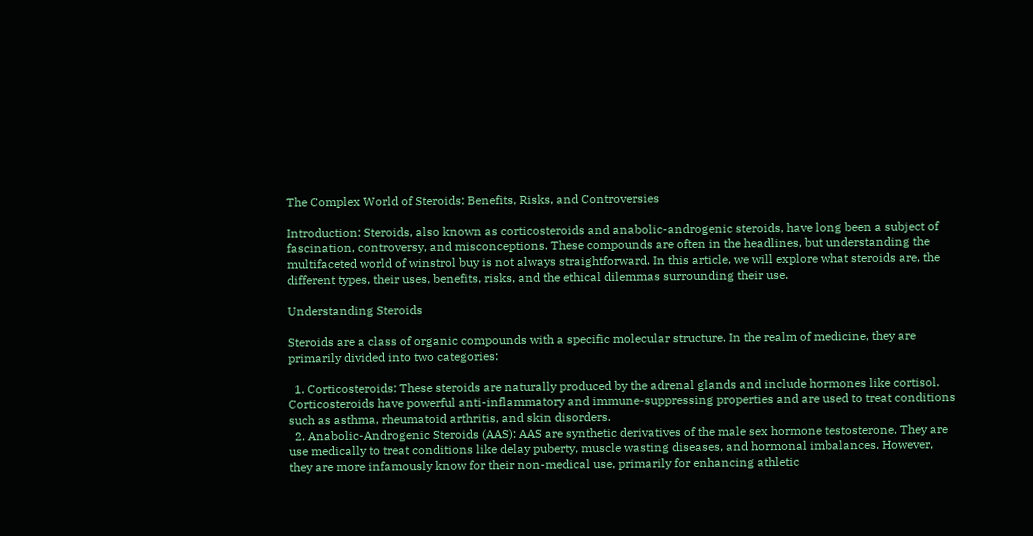The Complex World of Steroids: Benefits, Risks, and Controversies

Introduction: Steroids, also known as corticosteroids and anabolic-androgenic steroids, have long been a subject of fascination, controversy, and misconceptions. These compounds are often in the headlines, but understanding the multifaceted world of winstrol buy is not always straightforward. In this article, we will explore what steroids are, the different types, their uses, benefits, risks, and the ethical dilemmas surrounding their use.

Understanding Steroids

Steroids are a class of organic compounds with a specific molecular structure. In the realm of medicine, they are primarily divided into two categories:

  1. Corticosteroids: These steroids are naturally produced by the adrenal glands and include hormones like cortisol. Corticosteroids have powerful anti-inflammatory and immune-suppressing properties and are used to treat conditions such as asthma, rheumatoid arthritis, and skin disorders.
  2. Anabolic-Androgenic Steroids (AAS): AAS are synthetic derivatives of the male sex hormone testosterone. They are use medically to treat conditions like delay puberty, muscle wasting diseases, and hormonal imbalances. However, they are more infamously know for their non-medical use, primarily for enhancing athletic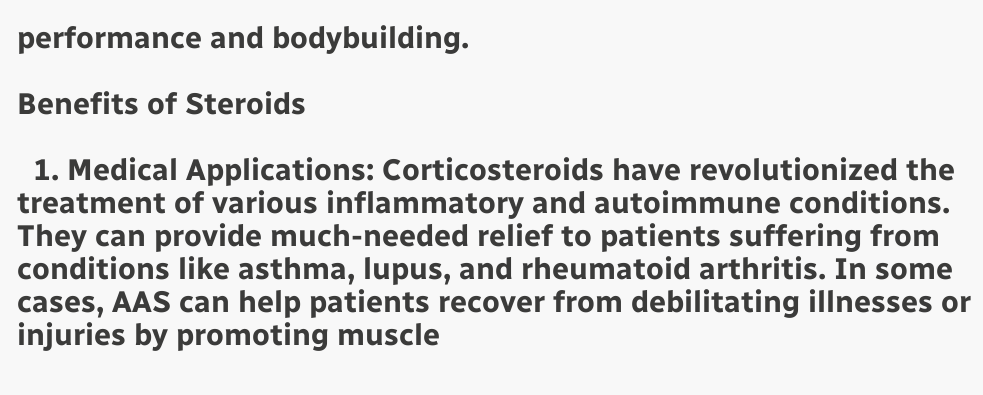performance and bodybuilding.

Benefits of Steroids

  1. Medical Applications: Corticosteroids have revolutionized the treatment of various inflammatory and autoimmune conditions. They can provide much-needed relief to patients suffering from conditions like asthma, lupus, and rheumatoid arthritis. In some cases, AAS can help patients recover from debilitating illnesses or injuries by promoting muscle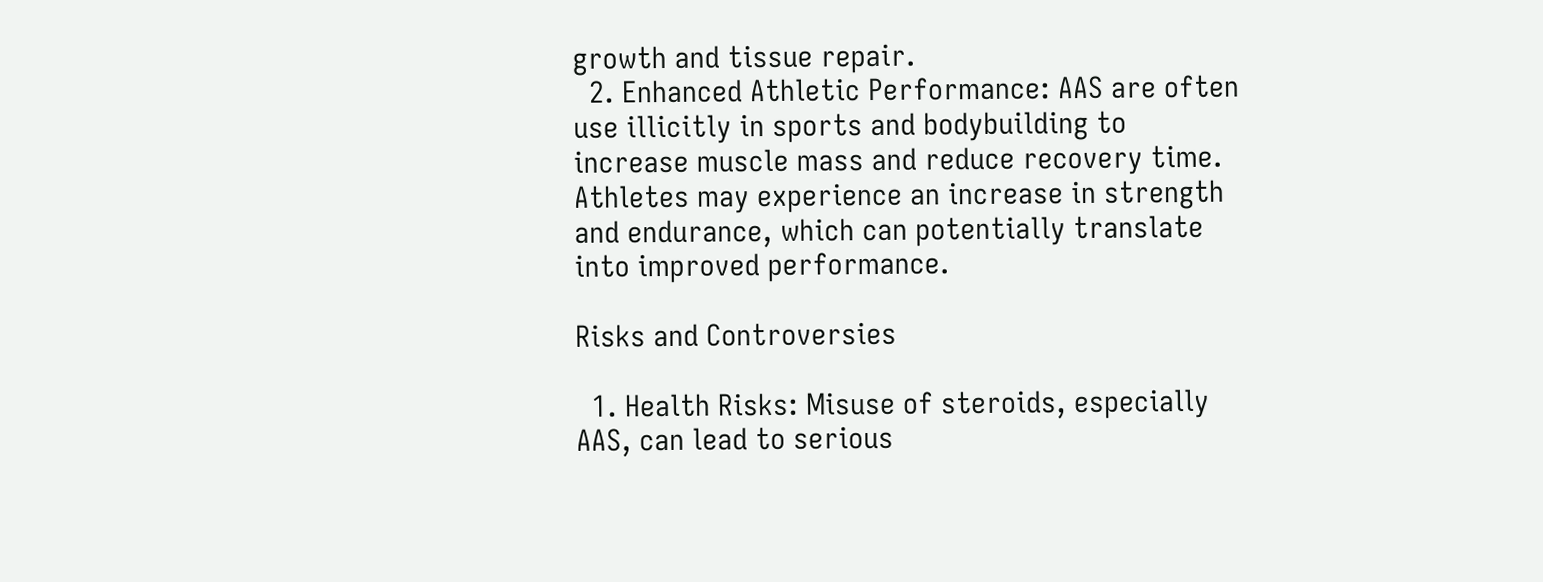growth and tissue repair.
  2. Enhanced Athletic Performance: AAS are often use illicitly in sports and bodybuilding to increase muscle mass and reduce recovery time. Athletes may experience an increase in strength and endurance, which can potentially translate into improved performance.

Risks and Controversies

  1. Health Risks: Misuse of steroids, especially AAS, can lead to serious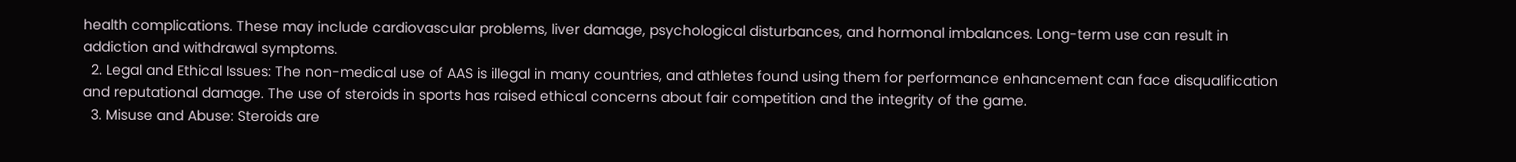health complications. These may include cardiovascular problems, liver damage, psychological disturbances, and hormonal imbalances. Long-term use can result in addiction and withdrawal symptoms.
  2. Legal and Ethical Issues: The non-medical use of AAS is illegal in many countries, and athletes found using them for performance enhancement can face disqualification and reputational damage. The use of steroids in sports has raised ethical concerns about fair competition and the integrity of the game.
  3. Misuse and Abuse: Steroids are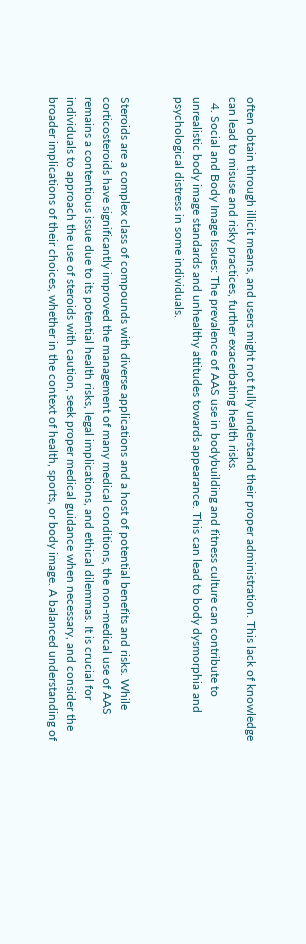often obtain through illicit means, and users might not fully understand their proper administration. This lack of knowledge can lead to misuse and risky practices, further exacerbating health risks.
  4. Social and Body Image Issues: The prevalence of AAS use in bodybuilding and fitness culture can contribute to unrealistic body image standards and unhealthy attitudes towards appearance. This can lead to body dysmorphia and psychological distress in some individuals.


Steroids are a complex class of compounds with diverse applications and a host of potential benefits and risks. While corticosteroids have significantly improved the management of many medical conditions, the non-medical use of AAS remains a contentious issue due to its potential health risks, legal implications, and ethical dilemmas. It is crucial for individuals to approach the use of steroids with caution, seek proper medical guidance when necessary, and consider the broader implications of their choices, whether in the context of health, sports, or body image. A balanced understanding of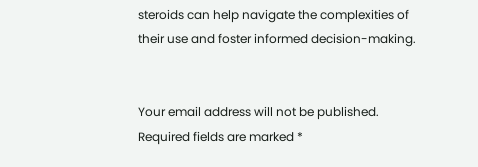steroids can help navigate the complexities of their use and foster informed decision-making.


Your email address will not be published. Required fields are marked *